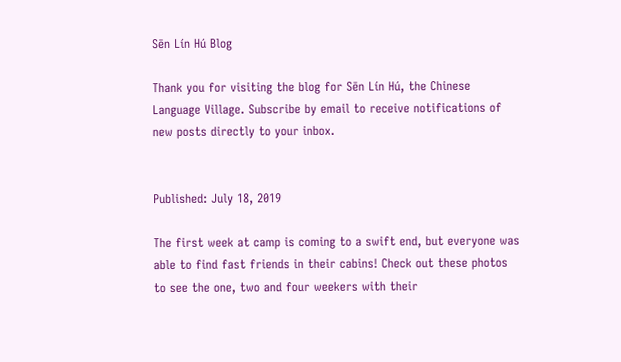Sēn Lín Hú Blog

Thank you for visiting the blog for Sēn Lín Hú, the Chinese Language Village. Subscribe by email to receive notifications of new posts directly to your inbox.


Published: July 18, 2019

The first week at camp is coming to a swift end, but everyone was able to find fast friends in their cabins! Check out these photos to see the one, two and four weekers with their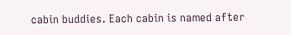cabin buddies. Each cabin is named after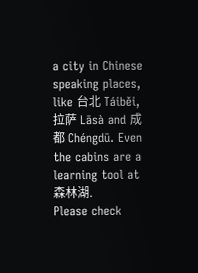a city in Chinese speaking places, like 台北 Táiběi,拉萨 Lāsà and 成都 Chéngdū. Even the cabins are a learning tool at 森林湖.
Please check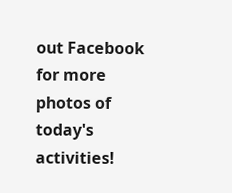out Facebook for more photos of today's activities!